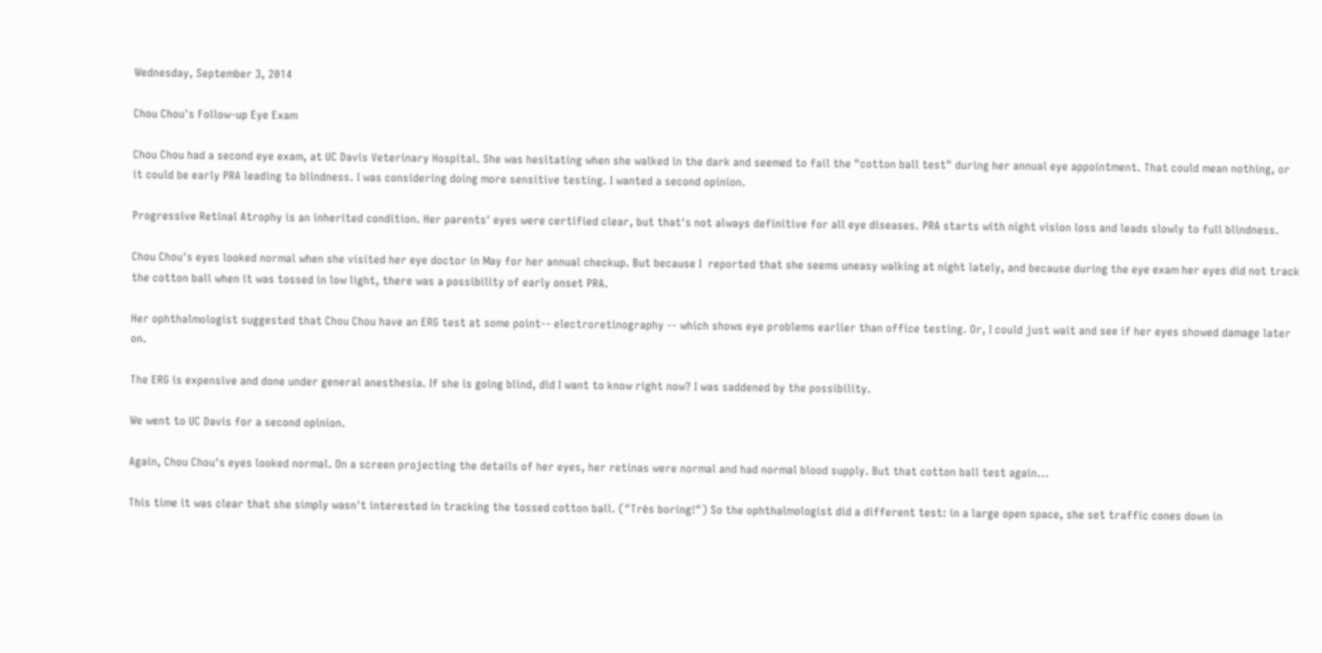Wednesday, September 3, 2014

Chou Chou's Follow-up Eye Exam

Chou Chou had a second eye exam, at UC Davis Veterinary Hospital. She was hesitating when she walked in the dark and seemed to fail the "cotton ball test" during her annual eye appointment. That could mean nothing, or it could be early PRA leading to blindness. I was considering doing more sensitive testing. I wanted a second opinion.

Progressive Retinal Atrophy is an inherited condition. Her parents' eyes were certified clear, but that's not always definitive for all eye diseases. PRA starts with night vision loss and leads slowly to full blindness.

Chou Chou's eyes looked normal when she visited her eye doctor in May for her annual checkup. But because I  reported that she seems uneasy walking at night lately, and because during the eye exam her eyes did not track the cotton ball when it was tossed in low light, there was a possibility of early onset PRA.

Her ophthalmologist suggested that Chou Chou have an ERG test at some point-- electroretinography -- which shows eye problems earlier than office testing. Or, I could just wait and see if her eyes showed damage later on.

The ERG is expensive and done under general anesthesia. If she is going blind, did I want to know right now? I was saddened by the possibility.

We went to UC Davis for a second opinion.

Again, Chou Chou's eyes looked normal. On a screen projecting the details of her eyes, her retinas were normal and had normal blood supply. But that cotton ball test again...

This time it was clear that she simply wasn't interested in tracking the tossed cotton ball. ("Très boring!") So the ophthalmologist did a different test: in a large open space, she set traffic cones down in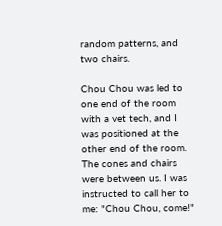random patterns, and two chairs.

Chou Chou was led to one end of the room with a vet tech, and I was positioned at the other end of the room. The cones and chairs were between us. I was instructed to call her to me: "Chou Chou, come!"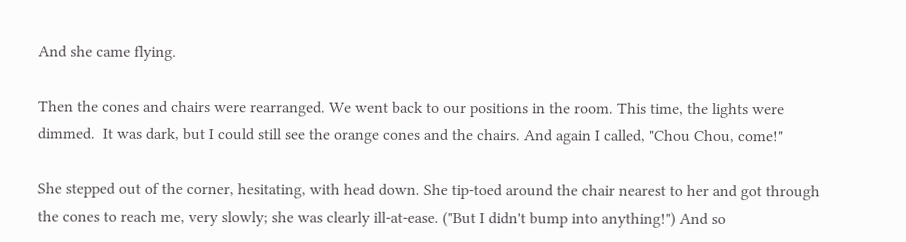And she came flying.

Then the cones and chairs were rearranged. We went back to our positions in the room. This time, the lights were dimmed.  It was dark, but I could still see the orange cones and the chairs. And again I called, "Chou Chou, come!"

She stepped out of the corner, hesitating, with head down. She tip-toed around the chair nearest to her and got through the cones to reach me, very slowly; she was clearly ill-at-ease. ("But I didn't bump into anything!") And so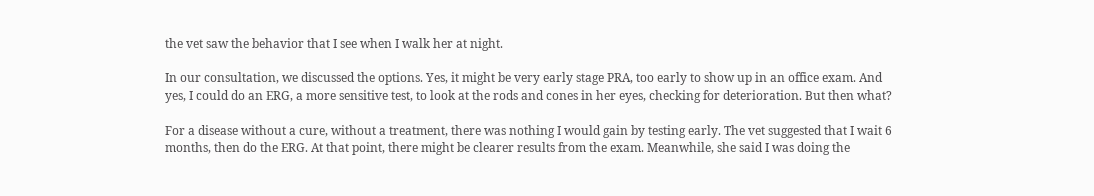the vet saw the behavior that I see when I walk her at night.

In our consultation, we discussed the options. Yes, it might be very early stage PRA, too early to show up in an office exam. And yes, I could do an ERG, a more sensitive test, to look at the rods and cones in her eyes, checking for deterioration. But then what?

For a disease without a cure, without a treatment, there was nothing I would gain by testing early. The vet suggested that I wait 6 months, then do the ERG. At that point, there might be clearer results from the exam. Meanwhile, she said I was doing the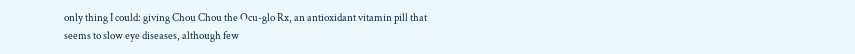only thing I could: giving Chou Chou the Ocu-glo Rx, an antioxidant vitamin pill that seems to slow eye diseases, although few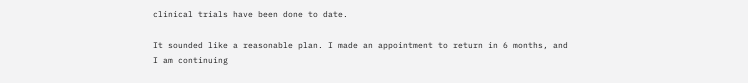clinical trials have been done to date.

It sounded like a reasonable plan. I made an appointment to return in 6 months, and I am continuing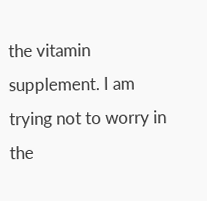the vitamin supplement. I am trying not to worry in the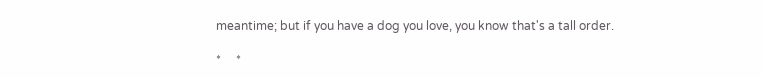meantime; but if you have a dog you love, you know that's a tall order.

*     *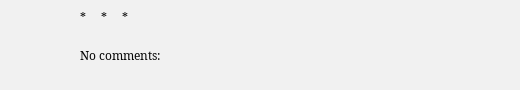*     *     *

No comments: